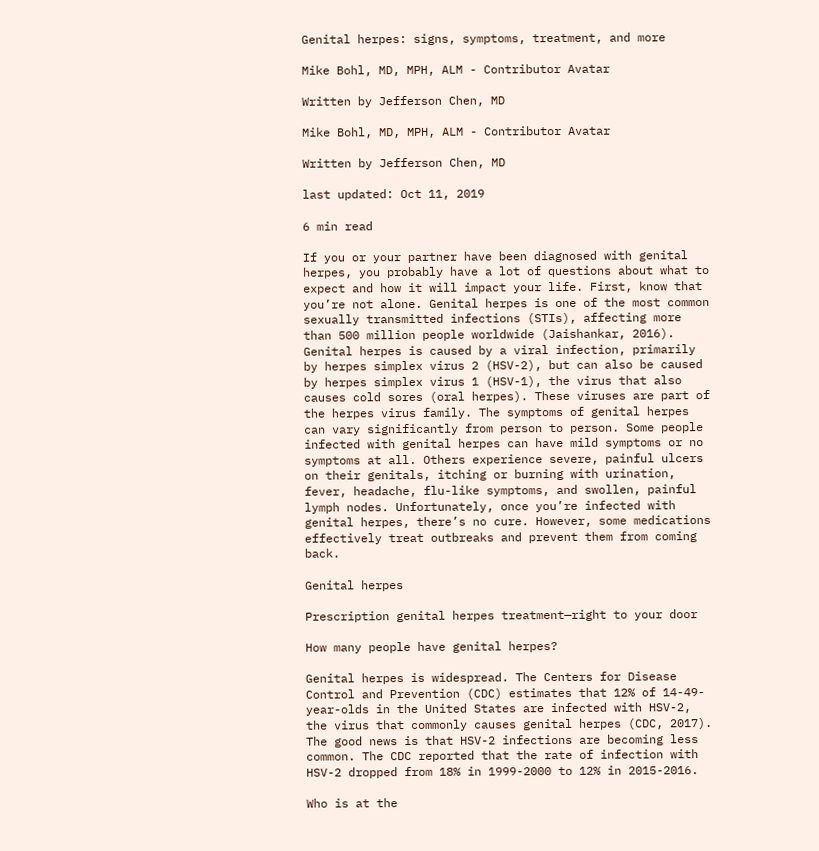Genital herpes: signs, symptoms, treatment, and more

Mike Bohl, MD, MPH, ALM - Contributor Avatar

Written by Jefferson Chen, MD

Mike Bohl, MD, MPH, ALM - Contributor Avatar

Written by Jefferson Chen, MD

last updated: Oct 11, 2019

6 min read

If you or your partner have been diagnosed with genital herpes, you probably have a lot of questions about what to expect and how it will impact your life. First, know that you’re not alone. Genital herpes is one of the most common sexually transmitted infections (STIs), affecting more than 500 million people worldwide (Jaishankar, 2016). Genital herpes is caused by a viral infection, primarily by herpes simplex virus 2 (HSV-2), but can also be caused by herpes simplex virus 1 (HSV-1), the virus that also causes cold sores (oral herpes). These viruses are part of the herpes virus family. The symptoms of genital herpes can vary significantly from person to person. Some people infected with genital herpes can have mild symptoms or no symptoms at all. Others experience severe, painful ulcers on their genitals, itching or burning with urination, fever, headache, flu-like symptoms, and swollen, painful lymph nodes. Unfortunately, once you’re infected with genital herpes, there’s no cure. However, some medications effectively treat outbreaks and prevent them from coming back.

Genital herpes

Prescription genital herpes treatment—right to your door

How many people have genital herpes?

Genital herpes is widespread. The Centers for Disease Control and Prevention (CDC) estimates that 12% of 14-49-year-olds in the United States are infected with HSV-2, the virus that commonly causes genital herpes (CDC, 2017). The good news is that HSV-2 infections are becoming less common. The CDC reported that the rate of infection with HSV-2 dropped from 18% in 1999-2000 to 12% in 2015-2016.

Who is at the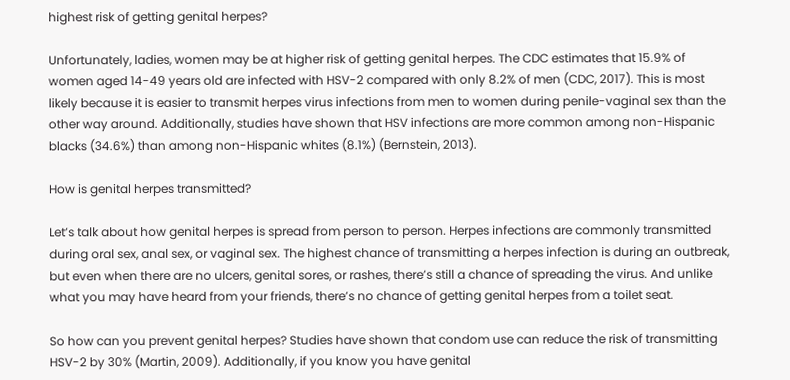highest risk of getting genital herpes?

Unfortunately, ladies, women may be at higher risk of getting genital herpes. The CDC estimates that 15.9% of women aged 14-49 years old are infected with HSV-2 compared with only 8.2% of men (CDC, 2017). This is most likely because it is easier to transmit herpes virus infections from men to women during penile-vaginal sex than the other way around. Additionally, studies have shown that HSV infections are more common among non-Hispanic blacks (34.6%) than among non-Hispanic whites (8.1%) (Bernstein, 2013).

How is genital herpes transmitted?

Let’s talk about how genital herpes is spread from person to person. Herpes infections are commonly transmitted during oral sex, anal sex, or vaginal sex. The highest chance of transmitting a herpes infection is during an outbreak, but even when there are no ulcers, genital sores, or rashes, there’s still a chance of spreading the virus. And unlike what you may have heard from your friends, there’s no chance of getting genital herpes from a toilet seat.

So how can you prevent genital herpes? Studies have shown that condom use can reduce the risk of transmitting HSV-2 by 30% (Martin, 2009). Additionally, if you know you have genital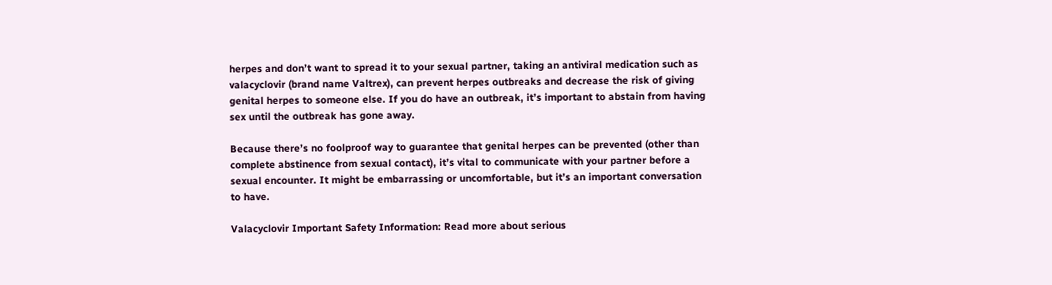herpes and don’t want to spread it to your sexual partner, taking an antiviral medication such as valacyclovir (brand name Valtrex), can prevent herpes outbreaks and decrease the risk of giving genital herpes to someone else. If you do have an outbreak, it’s important to abstain from having sex until the outbreak has gone away.

Because there’s no foolproof way to guarantee that genital herpes can be prevented (other than complete abstinence from sexual contact), it’s vital to communicate with your partner before a sexual encounter. It might be embarrassing or uncomfortable, but it’s an important conversation to have.

Valacyclovir Important Safety Information: Read more about serious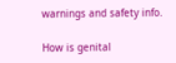warnings and safety info.

How is genital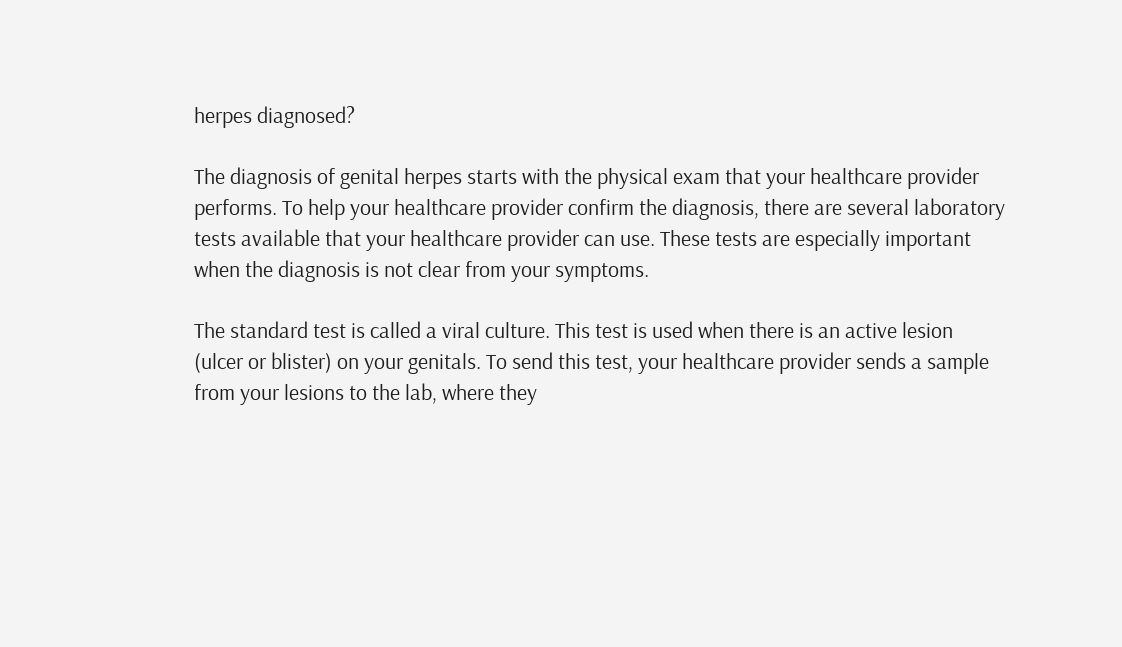herpes diagnosed?

The diagnosis of genital herpes starts with the physical exam that your healthcare provider performs. To help your healthcare provider confirm the diagnosis, there are several laboratory tests available that your healthcare provider can use. These tests are especially important when the diagnosis is not clear from your symptoms.

The standard test is called a viral culture. This test is used when there is an active lesion (ulcer or blister) on your genitals. To send this test, your healthcare provider sends a sample from your lesions to the lab, where they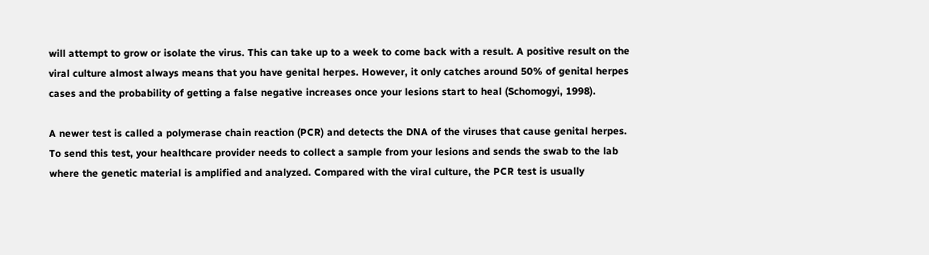will attempt to grow or isolate the virus. This can take up to a week to come back with a result. A positive result on the viral culture almost always means that you have genital herpes. However, it only catches around 50% of genital herpes cases and the probability of getting a false negative increases once your lesions start to heal (Schomogyi, 1998).

A newer test is called a polymerase chain reaction (PCR) and detects the DNA of the viruses that cause genital herpes. To send this test, your healthcare provider needs to collect a sample from your lesions and sends the swab to the lab where the genetic material is amplified and analyzed. Compared with the viral culture, the PCR test is usually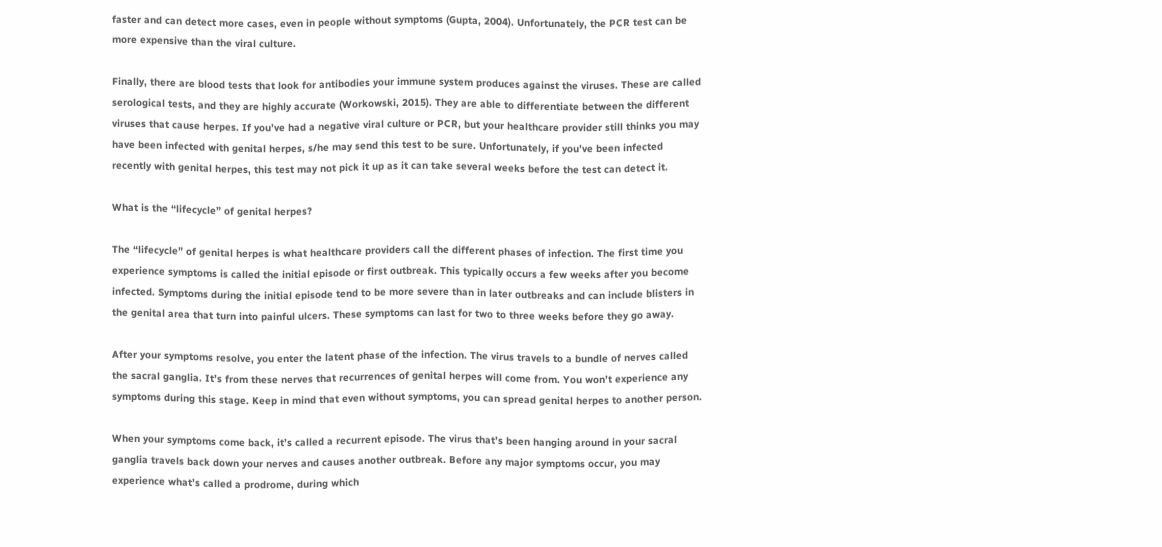faster and can detect more cases, even in people without symptoms (Gupta, 2004). Unfortunately, the PCR test can be more expensive than the viral culture.

Finally, there are blood tests that look for antibodies your immune system produces against the viruses. These are called serological tests, and they are highly accurate (Workowski, 2015). They are able to differentiate between the different viruses that cause herpes. If you’ve had a negative viral culture or PCR, but your healthcare provider still thinks you may have been infected with genital herpes, s/he may send this test to be sure. Unfortunately, if you’ve been infected recently with genital herpes, this test may not pick it up as it can take several weeks before the test can detect it.

What is the “lifecycle” of genital herpes?

The “lifecycle” of genital herpes is what healthcare providers call the different phases of infection. The first time you experience symptoms is called the initial episode or first outbreak. This typically occurs a few weeks after you become infected. Symptoms during the initial episode tend to be more severe than in later outbreaks and can include blisters in the genital area that turn into painful ulcers. These symptoms can last for two to three weeks before they go away.

After your symptoms resolve, you enter the latent phase of the infection. The virus travels to a bundle of nerves called the sacral ganglia. It’s from these nerves that recurrences of genital herpes will come from. You won’t experience any symptoms during this stage. Keep in mind that even without symptoms, you can spread genital herpes to another person.

When your symptoms come back, it’s called a recurrent episode. The virus that’s been hanging around in your sacral ganglia travels back down your nerves and causes another outbreak. Before any major symptoms occur, you may experience what’s called a prodrome, during which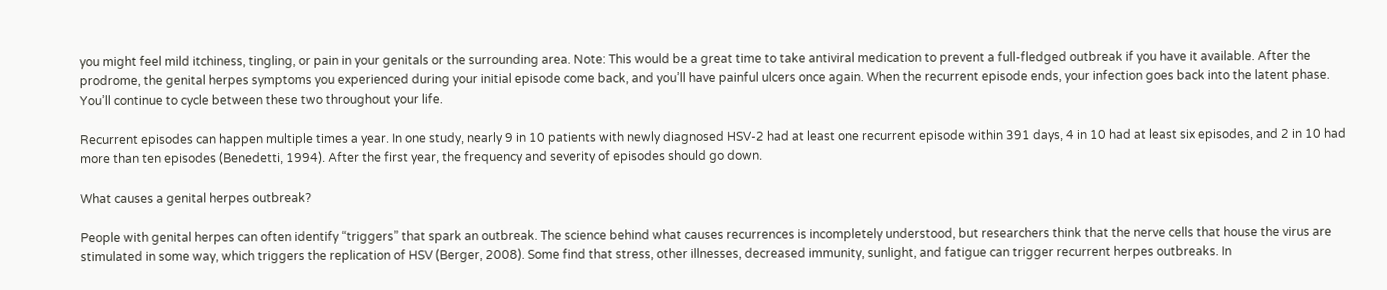you might feel mild itchiness, tingling, or pain in your genitals or the surrounding area. Note: This would be a great time to take antiviral medication to prevent a full-fledged outbreak if you have it available. After the prodrome, the genital herpes symptoms you experienced during your initial episode come back, and you’ll have painful ulcers once again. When the recurrent episode ends, your infection goes back into the latent phase. You’ll continue to cycle between these two throughout your life.

Recurrent episodes can happen multiple times a year. In one study, nearly 9 in 10 patients with newly diagnosed HSV-2 had at least one recurrent episode within 391 days, 4 in 10 had at least six episodes, and 2 in 10 had more than ten episodes (Benedetti, 1994). After the first year, the frequency and severity of episodes should go down.

What causes a genital herpes outbreak?

People with genital herpes can often identify “triggers” that spark an outbreak. The science behind what causes recurrences is incompletely understood, but researchers think that the nerve cells that house the virus are stimulated in some way, which triggers the replication of HSV (Berger, 2008). Some find that stress, other illnesses, decreased immunity, sunlight, and fatigue can trigger recurrent herpes outbreaks. In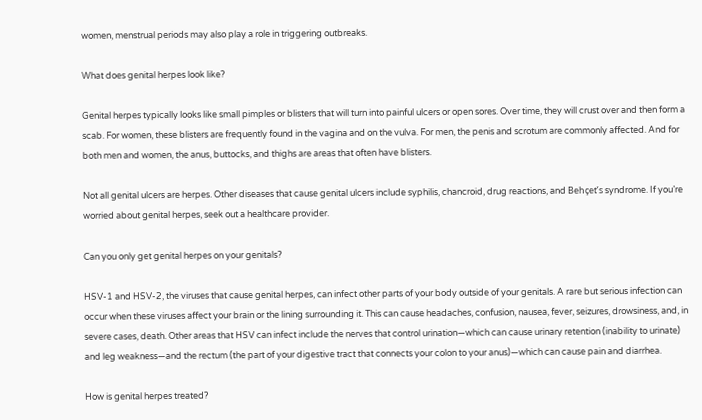women, menstrual periods may also play a role in triggering outbreaks.

What does genital herpes look like?

Genital herpes typically looks like small pimples or blisters that will turn into painful ulcers or open sores. Over time, they will crust over and then form a scab. For women, these blisters are frequently found in the vagina and on the vulva. For men, the penis and scrotum are commonly affected. And for both men and women, the anus, buttocks, and thighs are areas that often have blisters.

Not all genital ulcers are herpes. Other diseases that cause genital ulcers include syphilis, chancroid, drug reactions, and Behçet’s syndrome. If you’re worried about genital herpes, seek out a healthcare provider.

Can you only get genital herpes on your genitals?

HSV-1 and HSV-2, the viruses that cause genital herpes, can infect other parts of your body outside of your genitals. A rare but serious infection can occur when these viruses affect your brain or the lining surrounding it. This can cause headaches, confusion, nausea, fever, seizures, drowsiness, and, in severe cases, death. Other areas that HSV can infect include the nerves that control urination—which can cause urinary retention (inability to urinate) and leg weakness—and the rectum (the part of your digestive tract that connects your colon to your anus)—which can cause pain and diarrhea.

How is genital herpes treated?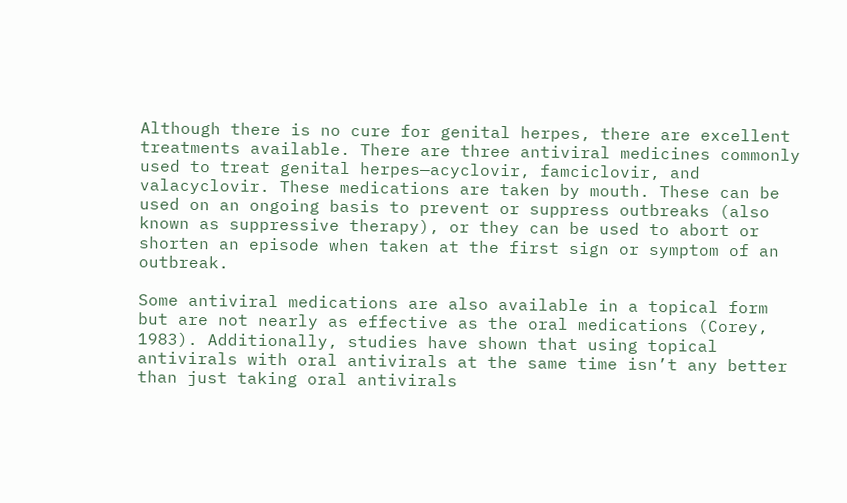Although there is no cure for genital herpes, there are excellent treatments available. There are three antiviral medicines commonly used to treat genital herpes—acyclovir, famciclovir, and valacyclovir. These medications are taken by mouth. These can be used on an ongoing basis to prevent or suppress outbreaks (also known as suppressive therapy), or they can be used to abort or shorten an episode when taken at the first sign or symptom of an outbreak.

Some antiviral medications are also available in a topical form but are not nearly as effective as the oral medications (Corey, 1983). Additionally, studies have shown that using topical antivirals with oral antivirals at the same time isn’t any better than just taking oral antivirals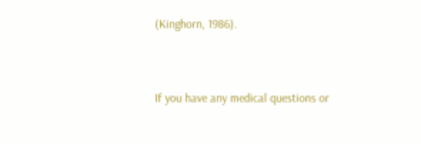(Kinghorn, 1986).


If you have any medical questions or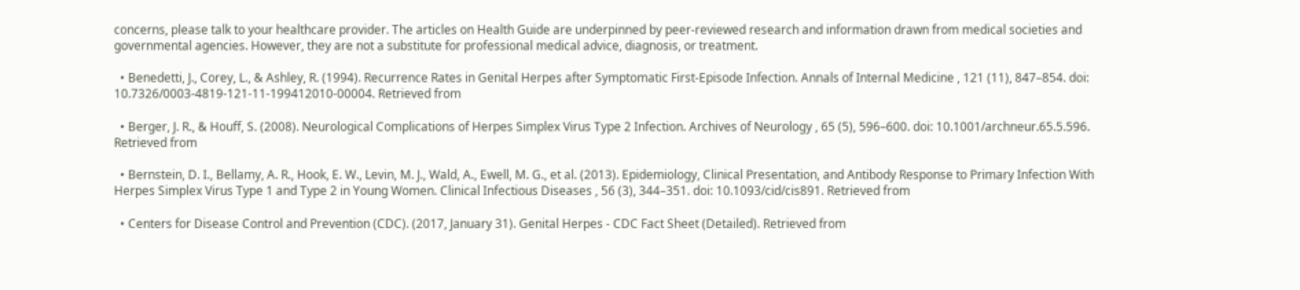concerns, please talk to your healthcare provider. The articles on Health Guide are underpinned by peer-reviewed research and information drawn from medical societies and governmental agencies. However, they are not a substitute for professional medical advice, diagnosis, or treatment.

  • Benedetti, J., Corey, L., & Ashley, R. (1994). Recurrence Rates in Genital Herpes after Symptomatic First-Episode Infection. Annals of Internal Medicine , 121 (11), 847–854. doi: 10.7326/0003-4819-121-11-199412010-00004. Retrieved from

  • Berger, J. R., & Houff, S. (2008). Neurological Complications of Herpes Simplex Virus Type 2 Infection. Archives of Neurology , 65 (5), 596–600. doi: 10.1001/archneur.65.5.596. Retrieved from

  • Bernstein, D. I., Bellamy, A. R., Hook, E. W., Levin, M. J., Wald, A., Ewell, M. G., et al. (2013). Epidemiology, Clinical Presentation, and Antibody Response to Primary Infection With Herpes Simplex Virus Type 1 and Type 2 in Young Women. Clinical Infectious Diseases , 56 (3), 344–351. doi: 10.1093/cid/cis891. Retrieved from

  • Centers for Disease Control and Prevention (CDC). (2017, January 31). Genital Herpes - CDC Fact Sheet (Detailed). Retrieved from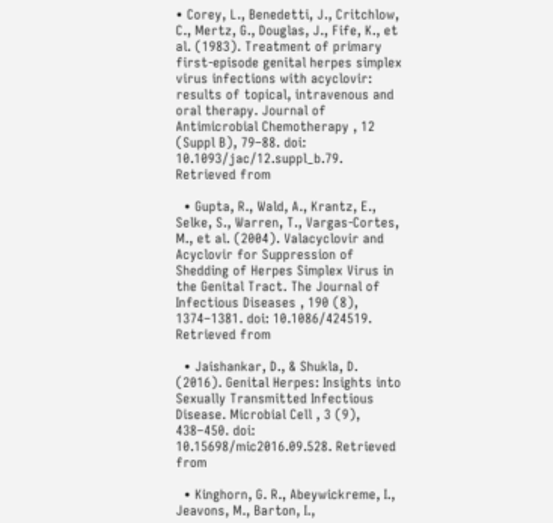• Corey, L., Benedetti, J., Critchlow, C., Mertz, G., Douglas, J., Fife, K., et al. (1983). Treatment of primary first-episode genital herpes simplex virus infections with acyclovir: results of topical, intravenous and oral therapy. Journal of Antimicrobial Chemotherapy , 12 (Suppl B), 79–88. doi: 10.1093/jac/12.suppl_b.79. Retrieved from

  • Gupta, R., Wald, A., Krantz, E., Selke, S., Warren, T., Vargas‐Cortes, M., et al. (2004). Valacyclovir and Acyclovir for Suppression of Shedding of Herpes Simplex Virus in the Genital Tract. The Journal of Infectious Diseases , 190 (8), 1374–1381. doi: 10.1086/424519. Retrieved from

  • Jaishankar, D., & Shukla, D. (2016). Genital Herpes: Insights into Sexually Transmitted Infectious Disease. Microbial Cell , 3 (9), 438–450. doi: 10.15698/mic2016.09.528. Retrieved from

  • Kinghorn, G. R., Abeywickreme, I., Jeavons, M., Barton, I.,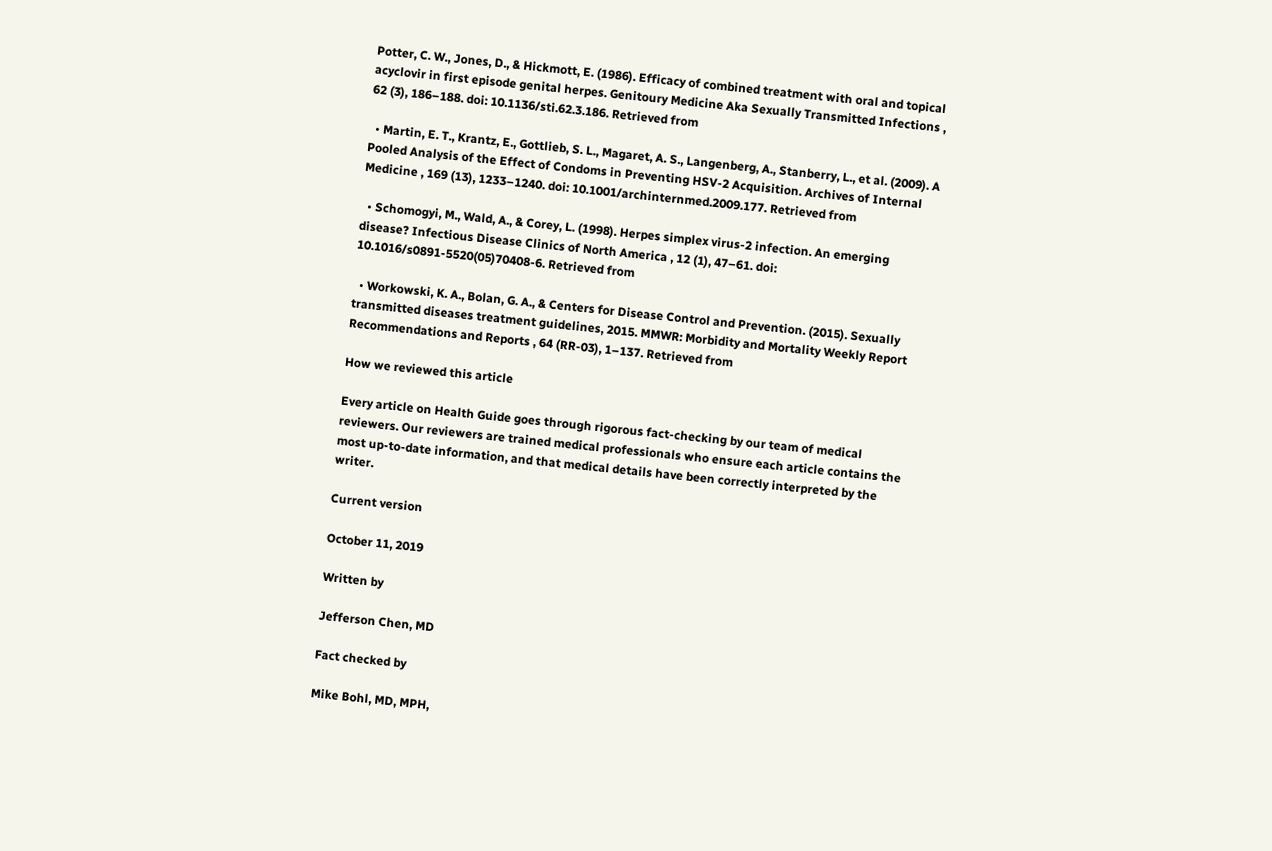Potter, C. W., Jones, D., & Hickmott, E. (1986). Efficacy of combined treatment with oral and topical acyclovir in first episode genital herpes. Genitoury Medicine Aka Sexually Transmitted Infections , 62 (3), 186–188. doi: 10.1136/sti.62.3.186. Retrieved from

  • Martin, E. T., Krantz, E., Gottlieb, S. L., Magaret, A. S., Langenberg, A., Stanberry, L., et al. (2009). A Pooled Analysis of the Effect of Condoms in Preventing HSV-2 Acquisition. Archives of Internal Medicine , 169 (13), 1233–1240. doi: 10.1001/archinternmed.2009.177. Retrieved from

  • Schomogyi, M., Wald, A., & Corey, L. (1998). Herpes simplex virus-2 infection. An emerging disease? Infectious Disease Clinics of North America , 12 (1), 47–61. doi: 10.1016/s0891-5520(05)70408-6. Retrieved from

  • Workowski, K. A., Bolan, G. A., & Centers for Disease Control and Prevention. (2015). Sexually transmitted diseases treatment guidelines, 2015. MMWR: Morbidity and Mortality Weekly Report Recommendations and Reports , 64 (RR-03), 1–137. Retrieved from

How we reviewed this article

Every article on Health Guide goes through rigorous fact-checking by our team of medical reviewers. Our reviewers are trained medical professionals who ensure each article contains the most up-to-date information, and that medical details have been correctly interpreted by the writer.

Current version

October 11, 2019

Written by

Jefferson Chen, MD

Fact checked by

Mike Bohl, MD, MPH,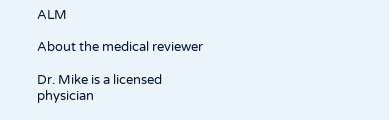ALM

About the medical reviewer

Dr. Mike is a licensed physician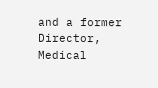and a former Director, Medical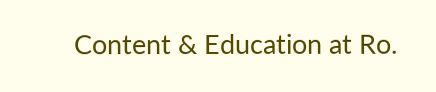Content & Education at Ro.